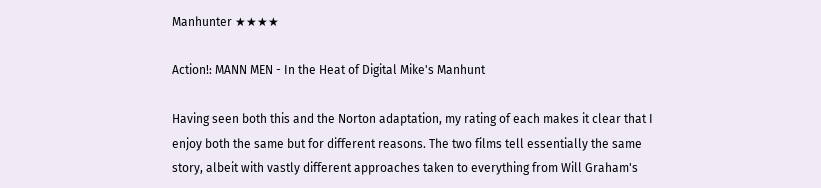Manhunter ★★★★

Action!: MANN MEN - In the Heat of Digital Mike's Manhunt

Having seen both this and the Norton adaptation, my rating of each makes it clear that I enjoy both the same but for different reasons. The two films tell essentially the same story, albeit with vastly different approaches taken to everything from Will Graham's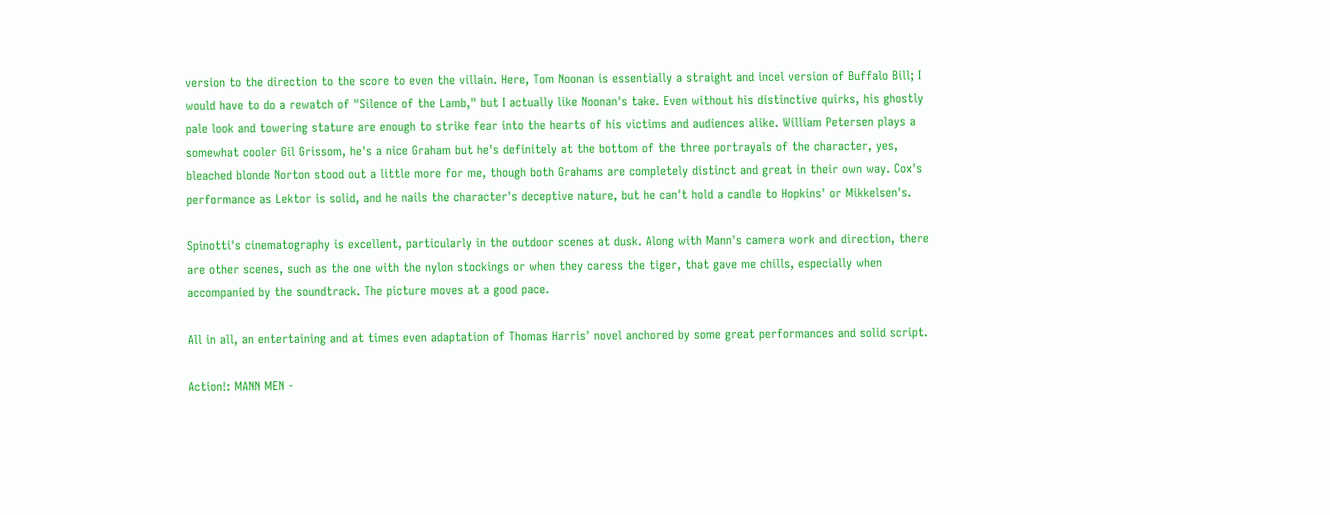version to the direction to the score to even the villain. Here, Tom Noonan is essentially a straight and incel version of Buffalo Bill; I would have to do a rewatch of "Silence of the Lamb," but I actually like Noonan's take. Even without his distinctive quirks, his ghostly pale look and towering stature are enough to strike fear into the hearts of his victims and audiences alike. William Petersen plays a somewhat cooler Gil Grissom, he's a nice Graham but he's definitely at the bottom of the three portrayals of the character, yes, bleached blonde Norton stood out a little more for me, though both Grahams are completely distinct and great in their own way. Cox's performance as Lektor is solid, and he nails the character's deceptive nature, but he can't hold a candle to Hopkins' or Mikkelsen's.

Spinotti's cinematography is excellent, particularly in the outdoor scenes at dusk. Along with Mann's camera work and direction, there are other scenes, such as the one with the nylon stockings or when they caress the tiger, that gave me chills, especially when accompanied by the soundtrack. The picture moves at a good pace.

All in all, an entertaining and at times even adaptation of Thomas Harris' novel anchored by some great performances and solid script.

Action!: MANN MEN -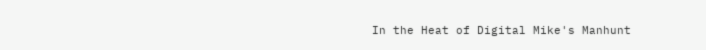In the Heat of Digital Mike's Manhunt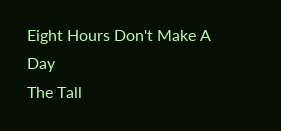Eight Hours Don't Make A Day
The Tall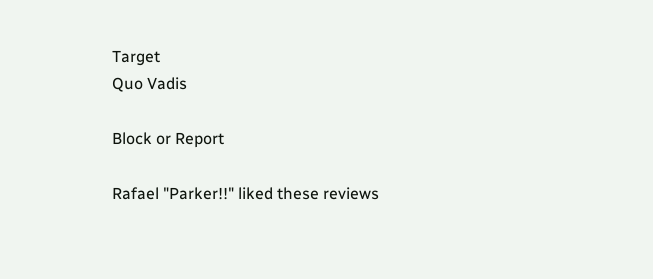Target
Quo Vadis

Block or Report

Rafael "Parker!!" liked these reviews